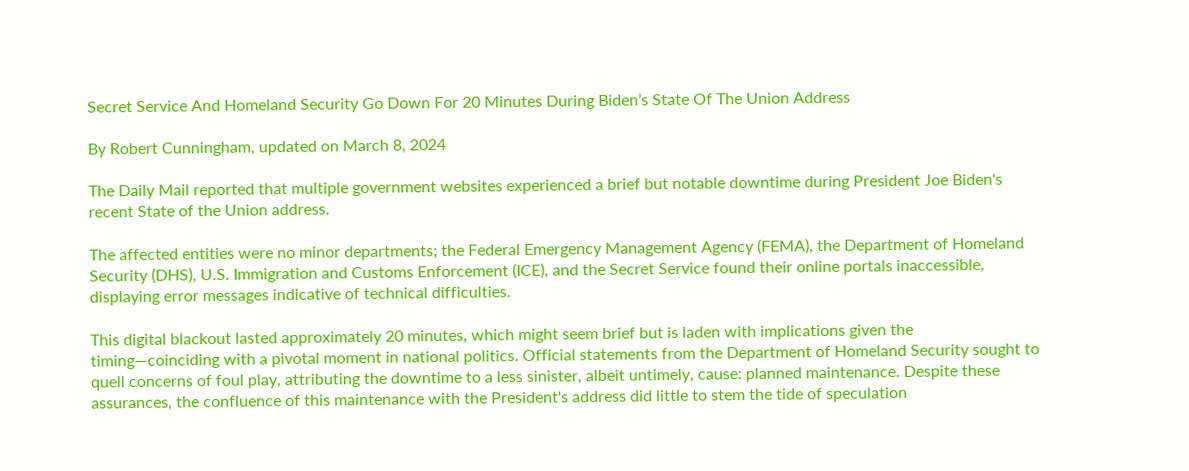Secret Service And Homeland Security Go Down For 20 Minutes During Biden’s State Of The Union Address

By Robert Cunningham, updated on March 8, 2024

The Daily Mail reported that multiple government websites experienced a brief but notable downtime during President Joe Biden's recent State of the Union address.

The affected entities were no minor departments; the Federal Emergency Management Agency (FEMA), the Department of Homeland Security (DHS), U.S. Immigration and Customs Enforcement (ICE), and the Secret Service found their online portals inaccessible, displaying error messages indicative of technical difficulties.

This digital blackout lasted approximately 20 minutes, which might seem brief but is laden with implications given the timing—coinciding with a pivotal moment in national politics. Official statements from the Department of Homeland Security sought to quell concerns of foul play, attributing the downtime to a less sinister, albeit untimely, cause: planned maintenance. Despite these assurances, the confluence of this maintenance with the President's address did little to stem the tide of speculation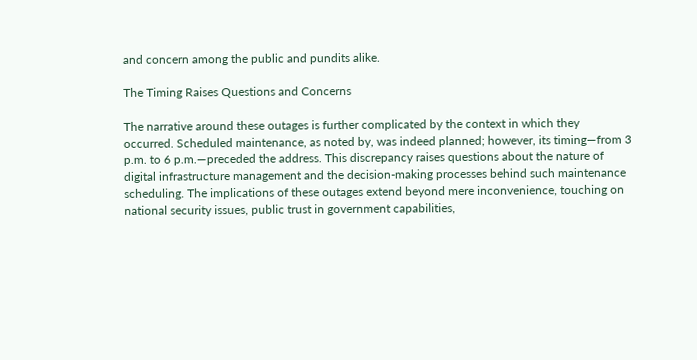and concern among the public and pundits alike.

The Timing Raises Questions and Concerns

The narrative around these outages is further complicated by the context in which they occurred. Scheduled maintenance, as noted by, was indeed planned; however, its timing—from 3 p.m. to 6 p.m.—preceded the address. This discrepancy raises questions about the nature of digital infrastructure management and the decision-making processes behind such maintenance scheduling. The implications of these outages extend beyond mere inconvenience, touching on national security issues, public trust in government capabilities,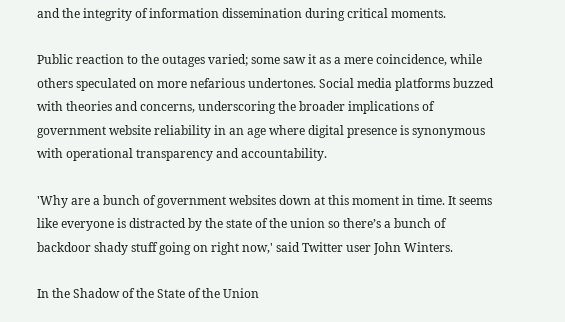and the integrity of information dissemination during critical moments.

Public reaction to the outages varied; some saw it as a mere coincidence, while others speculated on more nefarious undertones. Social media platforms buzzed with theories and concerns, underscoring the broader implications of government website reliability in an age where digital presence is synonymous with operational transparency and accountability.

'Why are a bunch of government websites down at this moment in time. It seems like everyone is distracted by the state of the union so there’s a bunch of backdoor shady stuff going on right now,' said Twitter user John Winters.

In the Shadow of the State of the Union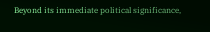Beyond its immediate political significance,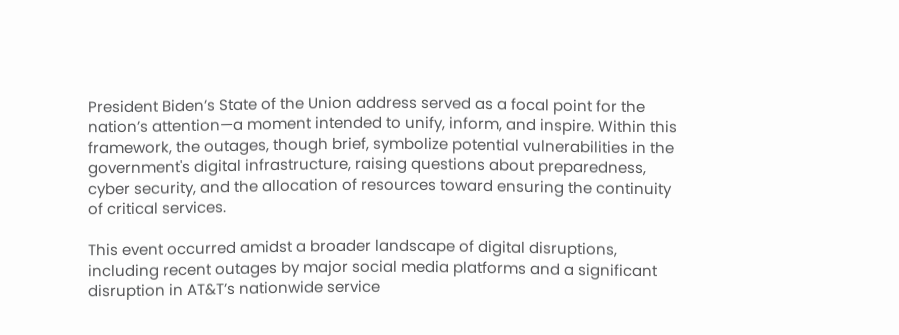President Biden’s State of the Union address served as a focal point for the nation’s attention—a moment intended to unify, inform, and inspire. Within this framework, the outages, though brief, symbolize potential vulnerabilities in the government's digital infrastructure, raising questions about preparedness, cyber security, and the allocation of resources toward ensuring the continuity of critical services.

This event occurred amidst a broader landscape of digital disruptions, including recent outages by major social media platforms and a significant disruption in AT&T’s nationwide service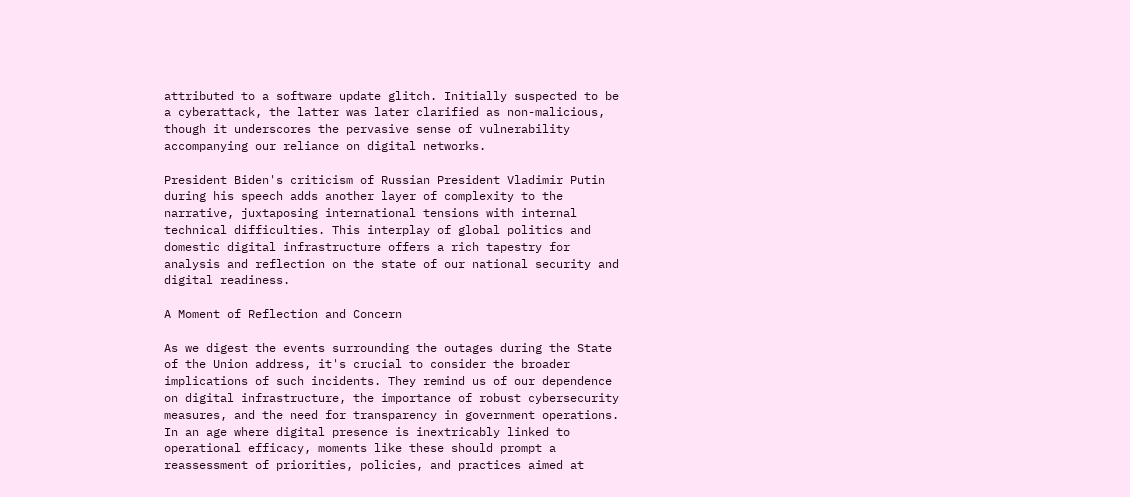attributed to a software update glitch. Initially suspected to be a cyberattack, the latter was later clarified as non-malicious, though it underscores the pervasive sense of vulnerability accompanying our reliance on digital networks.

President Biden's criticism of Russian President Vladimir Putin during his speech adds another layer of complexity to the narrative, juxtaposing international tensions with internal technical difficulties. This interplay of global politics and domestic digital infrastructure offers a rich tapestry for analysis and reflection on the state of our national security and digital readiness.

A Moment of Reflection and Concern

As we digest the events surrounding the outages during the State of the Union address, it's crucial to consider the broader implications of such incidents. They remind us of our dependence on digital infrastructure, the importance of robust cybersecurity measures, and the need for transparency in government operations. In an age where digital presence is inextricably linked to operational efficacy, moments like these should prompt a reassessment of priorities, policies, and practices aimed at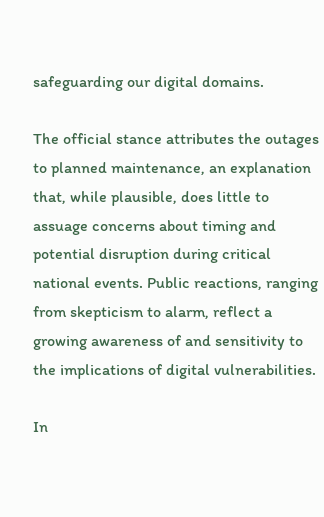safeguarding our digital domains.

The official stance attributes the outages to planned maintenance, an explanation that, while plausible, does little to assuage concerns about timing and potential disruption during critical national events. Public reactions, ranging from skepticism to alarm, reflect a growing awareness of and sensitivity to the implications of digital vulnerabilities.

In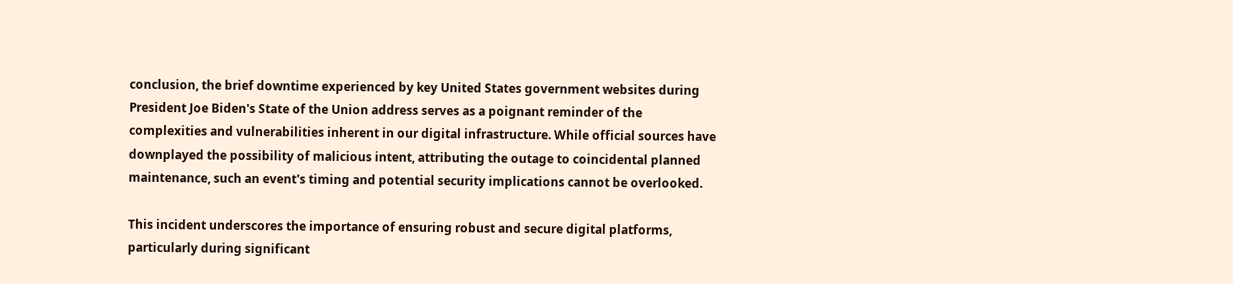conclusion, the brief downtime experienced by key United States government websites during President Joe Biden's State of the Union address serves as a poignant reminder of the complexities and vulnerabilities inherent in our digital infrastructure. While official sources have downplayed the possibility of malicious intent, attributing the outage to coincidental planned maintenance, such an event's timing and potential security implications cannot be overlooked.

This incident underscores the importance of ensuring robust and secure digital platforms, particularly during significant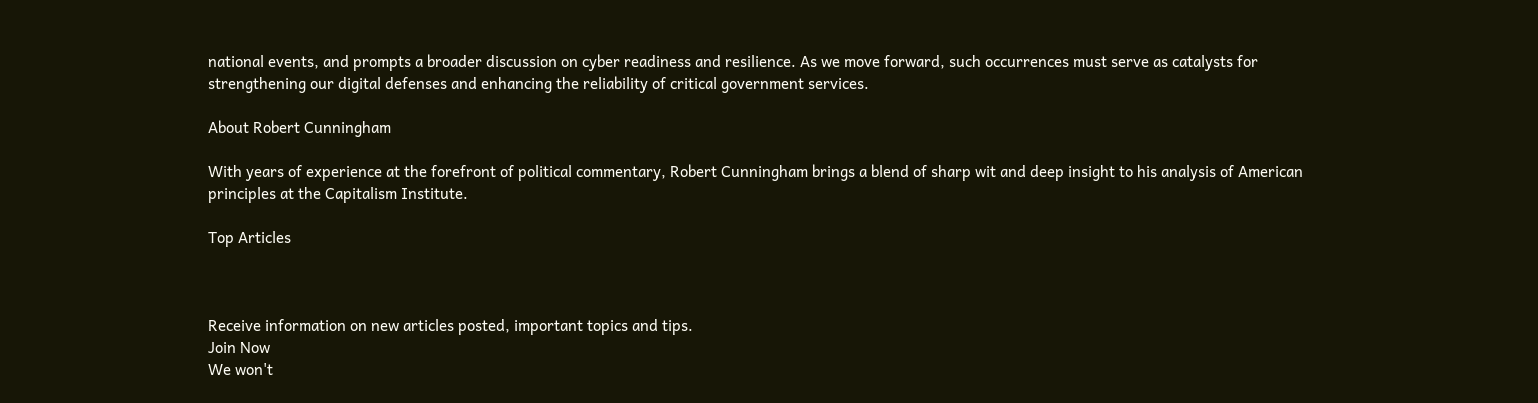national events, and prompts a broader discussion on cyber readiness and resilience. As we move forward, such occurrences must serve as catalysts for strengthening our digital defenses and enhancing the reliability of critical government services.

About Robert Cunningham

With years of experience at the forefront of political commentary, Robert Cunningham brings a blend of sharp wit and deep insight to his analysis of American principles at the Capitalism Institute.

Top Articles



Receive information on new articles posted, important topics and tips.
Join Now
We won't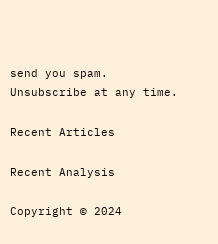send you spam.
Unsubscribe at any time.

Recent Articles

Recent Analysis

Copyright © 2024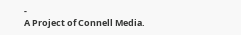-
A Project of Connell Media.